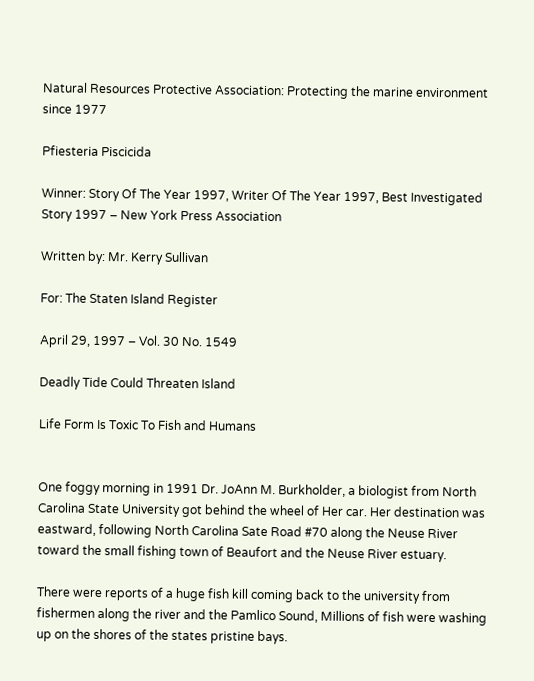Natural Resources Protective Association: Protecting the marine environment since 1977

Pfiesteria Piscicida

Winner: Story Of The Year 1997, Writer Of The Year 1997, Best Investigated Story 1997 – New York Press Association

Written by: Mr. Kerry Sullivan

For: The Staten Island Register

April 29, 1997 – Vol. 30 No. 1549

Deadly Tide Could Threaten Island

Life Form Is Toxic To Fish and Humans


One foggy morning in 1991 Dr. JoAnn M. Burkholder, a biologist from North Carolina State University got behind the wheel of Her car. Her destination was eastward, following North Carolina Sate Road #70 along the Neuse River toward the small fishing town of Beaufort and the Neuse River estuary.

There were reports of a huge fish kill coming back to the university from fishermen along the river and the Pamlico Sound, Millions of fish were washing up on the shores of the states pristine bays.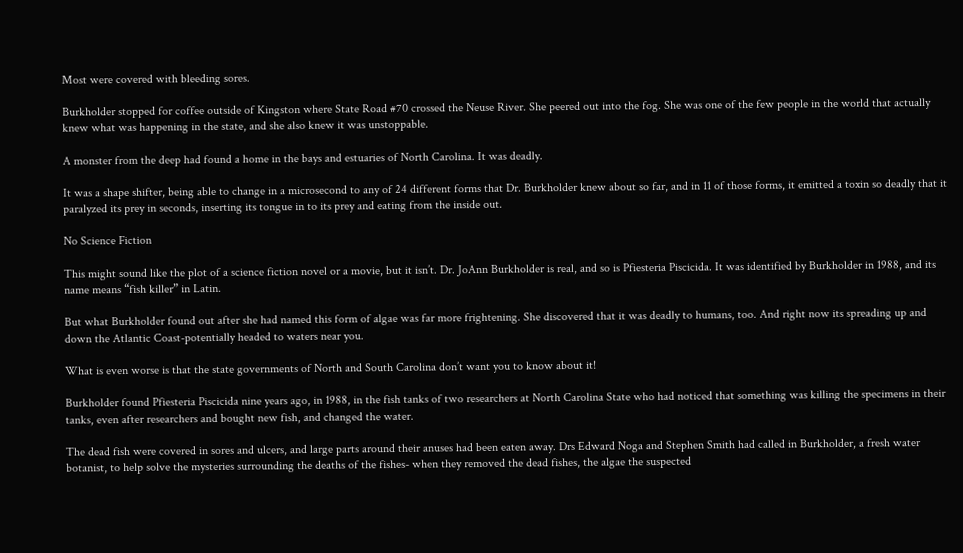Most were covered with bleeding sores.

Burkholder stopped for coffee outside of Kingston where State Road #70 crossed the Neuse River. She peered out into the fog. She was one of the few people in the world that actually knew what was happening in the state, and she also knew it was unstoppable.

A monster from the deep had found a home in the bays and estuaries of North Carolina. It was deadly.

It was a shape shifter, being able to change in a microsecond to any of 24 different forms that Dr. Burkholder knew about so far, and in 11 of those forms, it emitted a toxin so deadly that it paralyzed its prey in seconds, inserting its tongue in to its prey and eating from the inside out.

No Science Fiction

This might sound like the plot of a science fiction novel or a movie, but it isn’t. Dr. JoAnn Burkholder is real, and so is Pfiesteria Piscicida. It was identified by Burkholder in 1988, and its name means “fish killer” in Latin.

But what Burkholder found out after she had named this form of algae was far more frightening. She discovered that it was deadly to humans, too. And right now its spreading up and down the Atlantic Coast-potentially headed to waters near you.

What is even worse is that the state governments of North and South Carolina don’t want you to know about it!

Burkholder found Pfiesteria Piscicida nine years ago, in 1988, in the fish tanks of two researchers at North Carolina State who had noticed that something was killing the specimens in their tanks, even after researchers and bought new fish, and changed the water.

The dead fish were covered in sores and ulcers, and large parts around their anuses had been eaten away. Drs Edward Noga and Stephen Smith had called in Burkholder, a fresh water botanist, to help solve the mysteries surrounding the deaths of the fishes- when they removed the dead fishes, the algae the suspected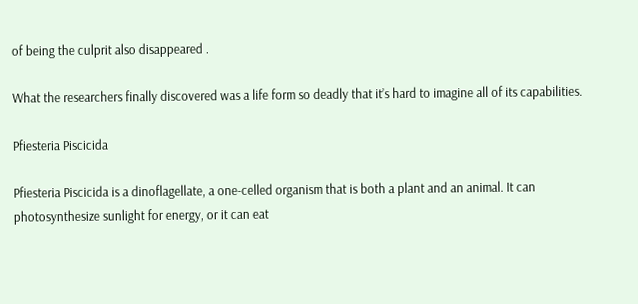of being the culprit also disappeared .

What the researchers finally discovered was a life form so deadly that it’s hard to imagine all of its capabilities.

Pfiesteria Piscicida

Pfiesteria Piscicida is a dinoflagellate, a one-celled organism that is both a plant and an animal. It can photosynthesize sunlight for energy, or it can eat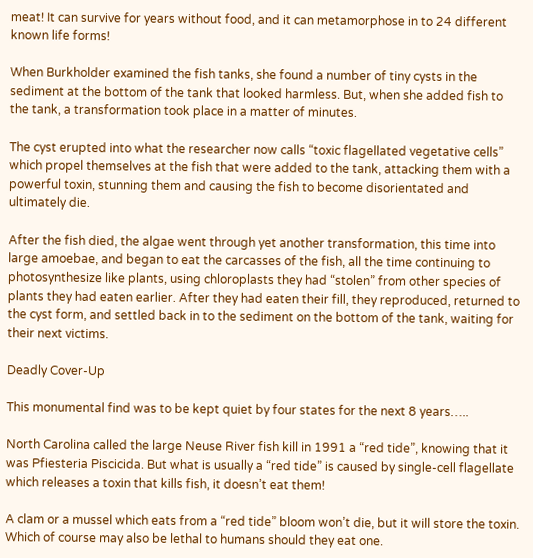meat! It can survive for years without food, and it can metamorphose in to 24 different known life forms!

When Burkholder examined the fish tanks, she found a number of tiny cysts in the sediment at the bottom of the tank that looked harmless. But, when she added fish to the tank, a transformation took place in a matter of minutes.

The cyst erupted into what the researcher now calls “toxic flagellated vegetative cells” which propel themselves at the fish that were added to the tank, attacking them with a powerful toxin, stunning them and causing the fish to become disorientated and ultimately die.

After the fish died, the algae went through yet another transformation, this time into large amoebae, and began to eat the carcasses of the fish, all the time continuing to photosynthesize like plants, using chloroplasts they had “stolen” from other species of plants they had eaten earlier. After they had eaten their fill, they reproduced, returned to the cyst form, and settled back in to the sediment on the bottom of the tank, waiting for their next victims.

Deadly Cover-Up

This monumental find was to be kept quiet by four states for the next 8 years…..

North Carolina called the large Neuse River fish kill in 1991 a “red tide”, knowing that it was Pfiesteria Piscicida. But what is usually a “red tide” is caused by single-cell flagellate which releases a toxin that kills fish, it doesn’t eat them!

A clam or a mussel which eats from a “red tide” bloom won’t die, but it will store the toxin. Which of course may also be lethal to humans should they eat one.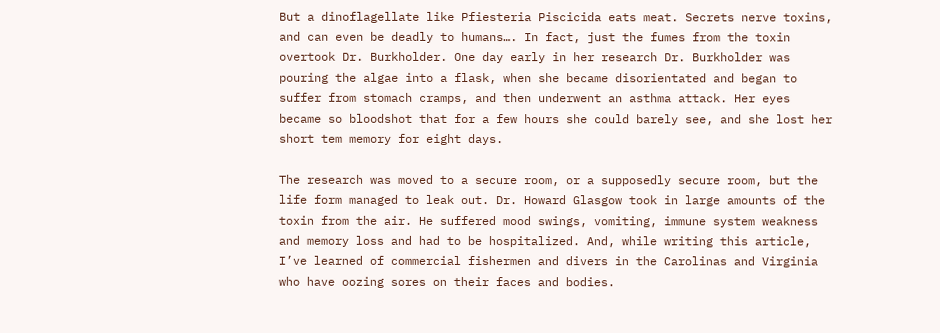But a dinoflagellate like Pfiesteria Piscicida eats meat. Secrets nerve toxins, and can even be deadly to humans…. In fact, just the fumes from the toxin overtook Dr. Burkholder. One day early in her research Dr. Burkholder was pouring the algae into a flask, when she became disorientated and began to suffer from stomach cramps, and then underwent an asthma attack. Her eyes became so bloodshot that for a few hours she could barely see, and she lost her short tem memory for eight days.

The research was moved to a secure room, or a supposedly secure room, but the life form managed to leak out. Dr. Howard Glasgow took in large amounts of the toxin from the air. He suffered mood swings, vomiting, immune system weakness and memory loss and had to be hospitalized. And, while writing this article, I’ve learned of commercial fishermen and divers in the Carolinas and Virginia who have oozing sores on their faces and bodies.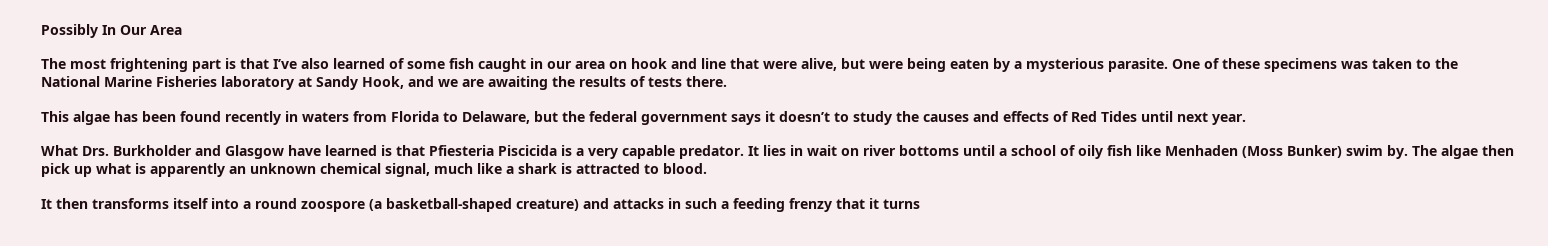Possibly In Our Area

The most frightening part is that I’ve also learned of some fish caught in our area on hook and line that were alive, but were being eaten by a mysterious parasite. One of these specimens was taken to the National Marine Fisheries laboratory at Sandy Hook, and we are awaiting the results of tests there.

This algae has been found recently in waters from Florida to Delaware, but the federal government says it doesn’t to study the causes and effects of Red Tides until next year.

What Drs. Burkholder and Glasgow have learned is that Pfiesteria Piscicida is a very capable predator. It lies in wait on river bottoms until a school of oily fish like Menhaden (Moss Bunker) swim by. The algae then pick up what is apparently an unknown chemical signal, much like a shark is attracted to blood.

It then transforms itself into a round zoospore (a basketball-shaped creature) and attacks in such a feeding frenzy that it turns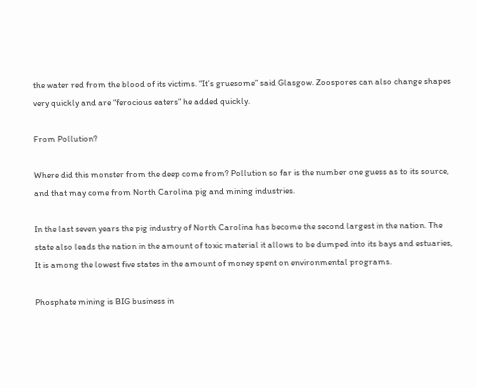the water red from the blood of its victims. “It’s gruesome” said Glasgow. Zoospores can also change shapes very quickly and are “ferocious eaters” he added quickly.

From Pollution?

Where did this monster from the deep come from? Pollution so far is the number one guess as to its source, and that may come from North Carolina pig and mining industries.

In the last seven years the pig industry of North Carolina has become the second largest in the nation. The state also leads the nation in the amount of toxic material it allows to be dumped into its bays and estuaries, It is among the lowest five states in the amount of money spent on environmental programs.

Phosphate mining is BIG business in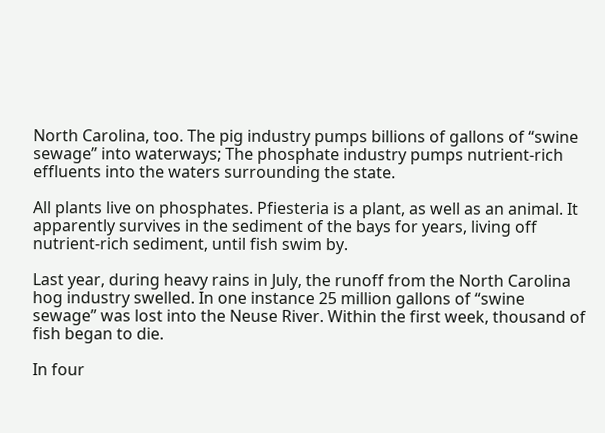North Carolina, too. The pig industry pumps billions of gallons of “swine sewage” into waterways; The phosphate industry pumps nutrient-rich effluents into the waters surrounding the state.

All plants live on phosphates. Pfiesteria is a plant, as well as an animal. It apparently survives in the sediment of the bays for years, living off nutrient-rich sediment, until fish swim by.

Last year, during heavy rains in July, the runoff from the North Carolina hog industry swelled. In one instance 25 million gallons of “swine sewage” was lost into the Neuse River. Within the first week, thousand of fish began to die.

In four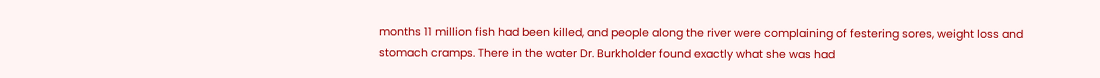months 11 million fish had been killed, and people along the river were complaining of festering sores, weight loss and stomach cramps. There in the water Dr. Burkholder found exactly what she was had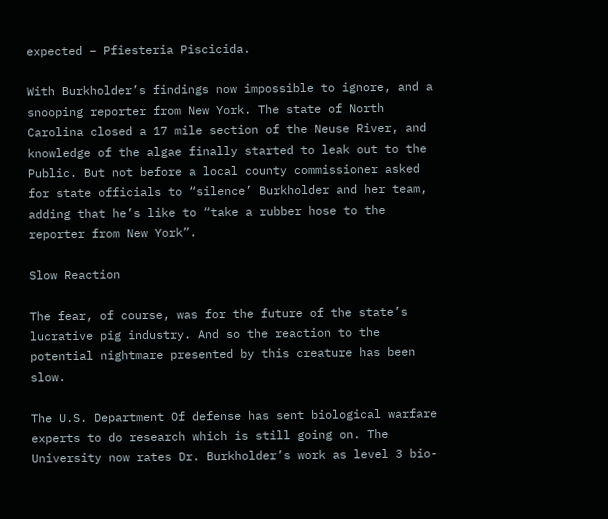expected – Pfiesteria Piscicida.

With Burkholder’s findings now impossible to ignore, and a snooping reporter from New York. The state of North Carolina closed a 17 mile section of the Neuse River, and knowledge of the algae finally started to leak out to the Public. But not before a local county commissioner asked for state officials to “silence’ Burkholder and her team, adding that he’s like to “take a rubber hose to the reporter from New York”.

Slow Reaction

The fear, of course, was for the future of the state’s lucrative pig industry. And so the reaction to the potential nightmare presented by this creature has been slow.

The U.S. Department Of defense has sent biological warfare experts to do research which is still going on. The University now rates Dr. Burkholder’s work as level 3 bio-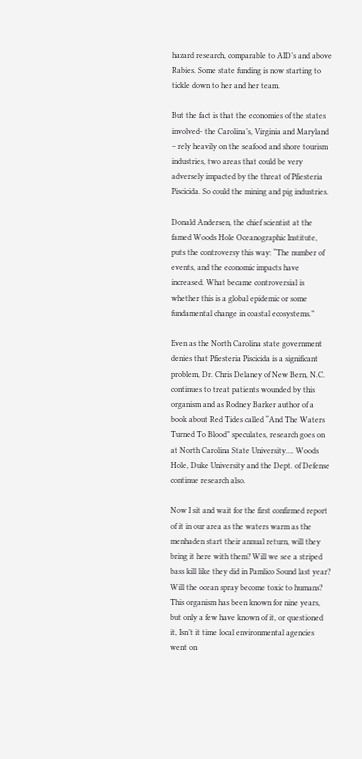hazard research, comparable to AID’s and above Rabies. Some state funding is now starting to tickle down to her and her team.

But the fact is that the economies of the states involved- the Carolina’s, Virginia and Maryland – rely heavily on the seafood and shore tourism industries, two areas that could be very adversely impacted by the threat of Pfiesteria Piscicida. So could the mining and pig industries.

Donald Andersen, the chief scientist at the famed Woods Hole Oceanographic Institute, puts the controversy this way: “The number of events, and the economic impacts have increased. What became controversial is whether this is a global epidemic or some fundamental change in coastal ecosystems.”

Even as the North Carolina state government denies that Pfiesteria Piscicida is a significant problem, Dr. Chris Delaney of New Bern, N.C. continues to treat patients wounded by this organism and as Rodney Barker author of a book about Red Tides called “And The Waters Turned To Blood” speculates, research goes on at North Carolina State University…. Woods Hole, Duke University and the Dept. of Defense continue research also.

Now I sit and wait for the first confirmed report of it in our area as the waters warm as the menhaden start their annual return, will they bring it here with them? Will we see a striped bass kill like they did in Pamlico Sound last year? Will the ocean spray become toxic to humans? This organism has been known for nine years, but only a few have known of it, or questioned it, Isn’t it time local environmental agencies went on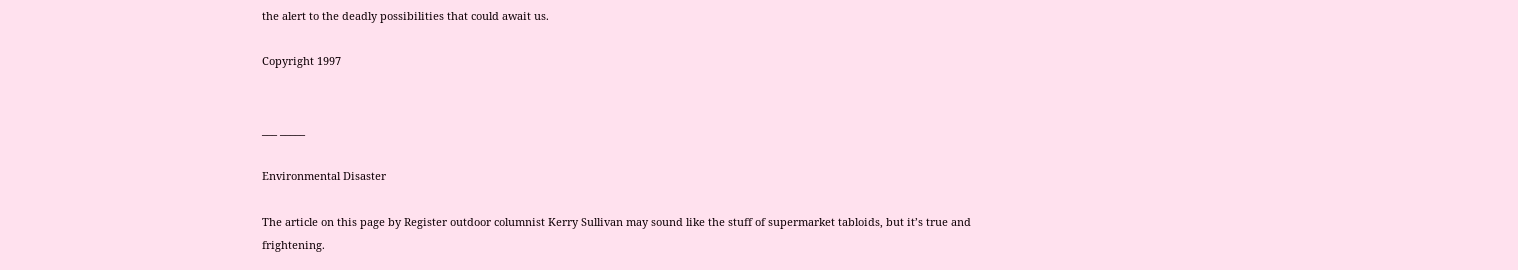the alert to the deadly possibilities that could await us.

Copyright 1997


___ _____

Environmental Disaster

The article on this page by Register outdoor columnist Kerry Sullivan may sound like the stuff of supermarket tabloids, but it’s true and frightening.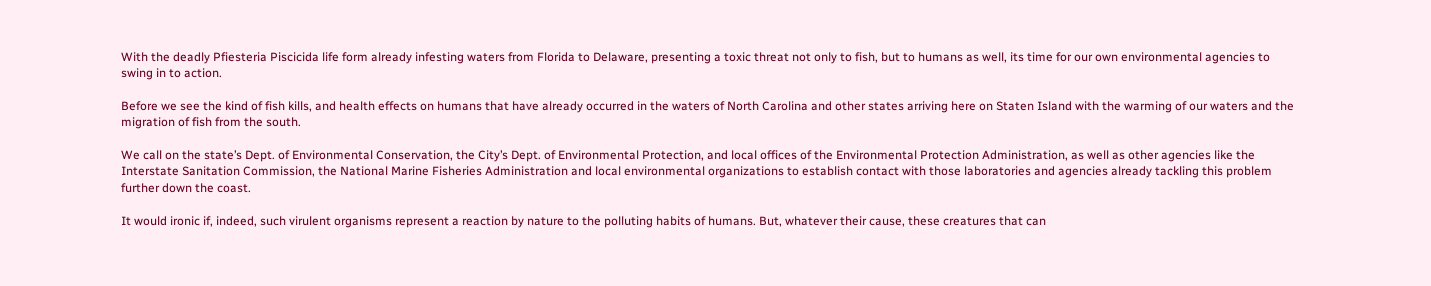With the deadly Pfiesteria Piscicida life form already infesting waters from Florida to Delaware, presenting a toxic threat not only to fish, but to humans as well, its time for our own environmental agencies to swing in to action.

Before we see the kind of fish kills, and health effects on humans that have already occurred in the waters of North Carolina and other states arriving here on Staten Island with the warming of our waters and the migration of fish from the south.

We call on the state’s Dept. of Environmental Conservation, the City’s Dept. of Environmental Protection, and local offices of the Environmental Protection Administration, as well as other agencies like the Interstate Sanitation Commission, the National Marine Fisheries Administration and local environmental organizations to establish contact with those laboratories and agencies already tackling this problem further down the coast.

It would ironic if, indeed, such virulent organisms represent a reaction by nature to the polluting habits of humans. But, whatever their cause, these creatures that can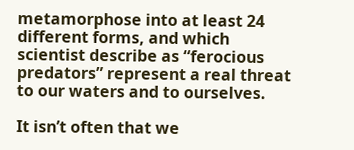metamorphose into at least 24 different forms, and which scientist describe as “ferocious predators” represent a real threat to our waters and to ourselves.

It isn’t often that we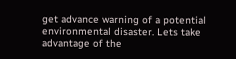get advance warning of a potential environmental disaster. Lets take advantage of the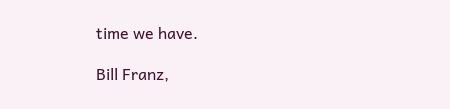time we have.

Bill Franz,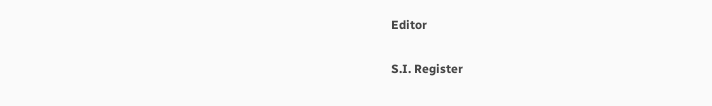Editor

S.I. Register